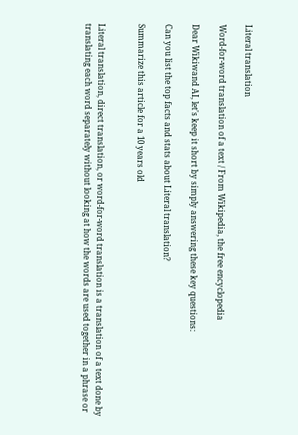Literal translation

Word-for-word translation of a text / From Wikipedia, the free encyclopedia

Dear Wikiwand AI, let's keep it short by simply answering these key questions:

Can you list the top facts and stats about Literal translation?

Summarize this article for a 10 years old


Literal translation, direct translation, or word-for-word translation is a translation of a text done by translating each word separately without looking at how the words are used together in a phrase or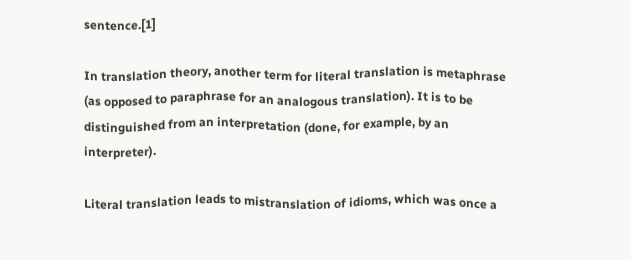sentence.[1]

In translation theory, another term for literal translation is metaphrase (as opposed to paraphrase for an analogous translation). It is to be distinguished from an interpretation (done, for example, by an interpreter).

Literal translation leads to mistranslation of idioms, which was once a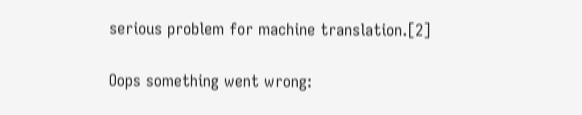serious problem for machine translation.[2]

Oops something went wrong: